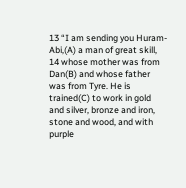13 “I am sending you Huram-Abi,(A) a man of great skill, 14 whose mother was from Dan(B) and whose father was from Tyre. He is trained(C) to work in gold and silver, bronze and iron, stone and wood, and with purple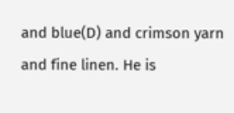and blue(D) and crimson yarn and fine linen. He is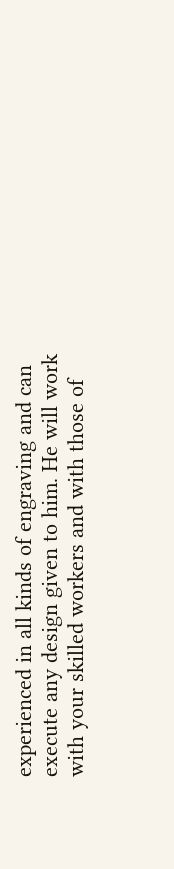experienced in all kinds of engraving and can execute any design given to him. He will work with your skilled workers and with those of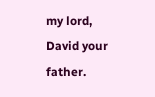my lord, David your father.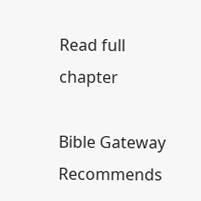Read full chapter

Bible Gateway Recommends